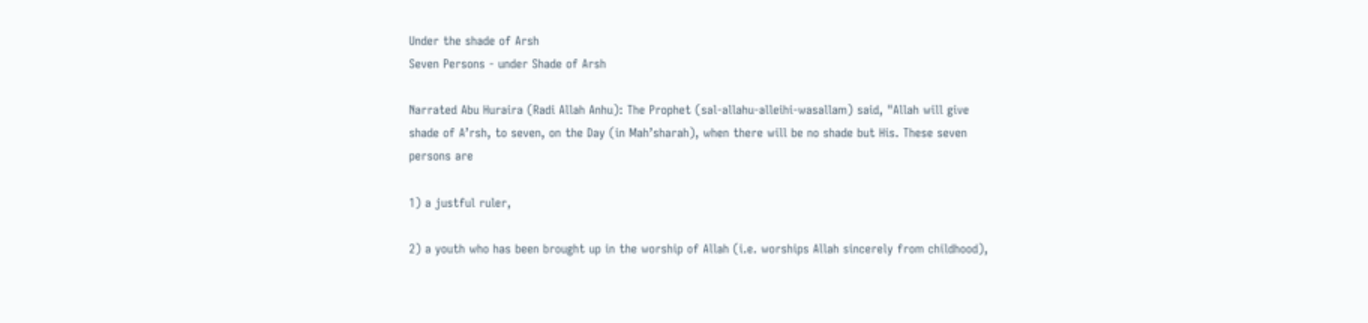Under the shade of Arsh
Seven Persons - under Shade of Arsh

Narrated Abu Huraira (Radi Allah Anhu): The Prophet (sal-allahu-alleihi-wasallam) said, "Allah will give shade of A’rsh, to seven, on the Day (in Mah’sharah), when there will be no shade but His. These seven persons are

1) a justful ruler,

2) a youth who has been brought up in the worship of Allah (i.e. worships Allah sincerely from childhood),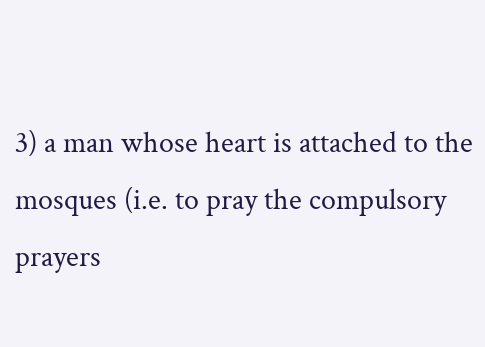3) a man whose heart is attached to the mosques (i.e. to pray the compulsory prayers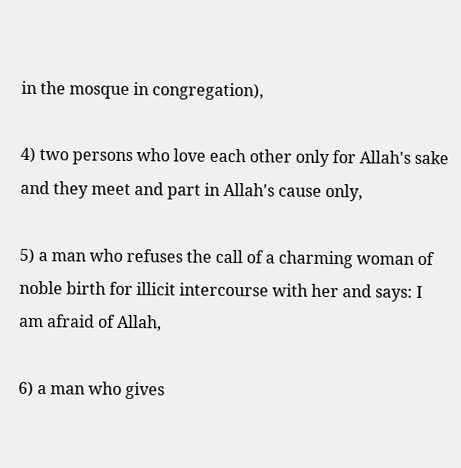in the mosque in congregation),

4) two persons who love each other only for Allah's sake and they meet and part in Allah's cause only,

5) a man who refuses the call of a charming woman of noble birth for illicit intercourse with her and says: I am afraid of Allah,

6) a man who gives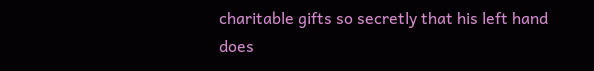charitable gifts so secretly that his left hand does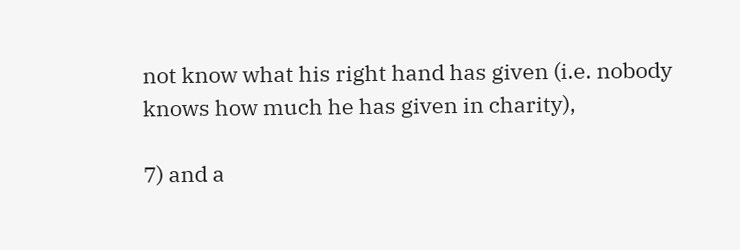not know what his right hand has given (i.e. nobody knows how much he has given in charity),

7) and a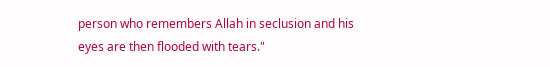person who remembers Allah in seclusion and his eyes are then flooded with tears."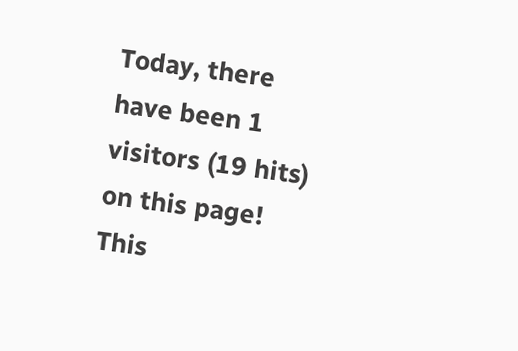Today, there have been 1 visitors (19 hits) on this page!
This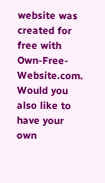website was created for free with Own-Free-Website.com. Would you also like to have your own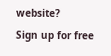website?
Sign up for free